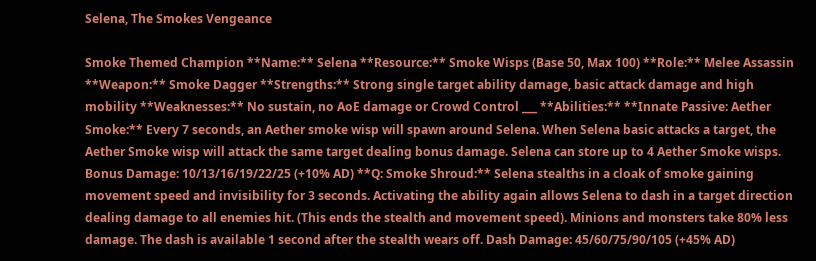Selena, The Smokes Vengeance

Smoke Themed Champion **Name:** Selena **Resource:** Smoke Wisps (Base 50, Max 100) **Role:** Melee Assassin **Weapon:** Smoke Dagger **Strengths:** Strong single target ability damage, basic attack damage and high mobility **Weaknesses:** No sustain, no AoE damage or Crowd Control ___ **Abilities:** **Innate Passive: Aether Smoke:** Every 7 seconds, an Aether smoke wisp will spawn around Selena. When Selena basic attacks a target, the Aether Smoke wisp will attack the same target dealing bonus damage. Selena can store up to 4 Aether Smoke wisps. Bonus Damage: 10/13/16/19/22/25 (+10% AD) **Q: Smoke Shroud:** Selena stealths in a cloak of smoke gaining movement speed and invisibility for 3 seconds. Activating the ability again allows Selena to dash in a target direction dealing damage to all enemies hit. (This ends the stealth and movement speed). Minions and monsters take 80% less damage. The dash is available 1 second after the stealth wears off. Dash Damage: 45/60/75/90/105 (+45% AD)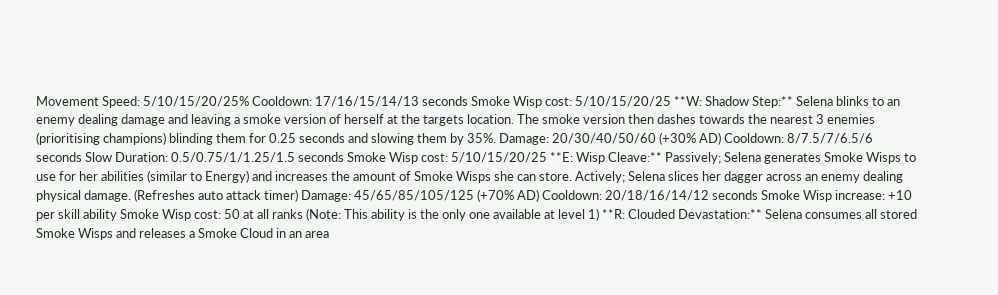Movement Speed: 5/10/15/20/25% Cooldown: 17/16/15/14/13 seconds Smoke Wisp cost: 5/10/15/20/25 **W: Shadow Step:** Selena blinks to an enemy dealing damage and leaving a smoke version of herself at the targets location. The smoke version then dashes towards the nearest 3 enemies (prioritising champions) blinding them for 0.25 seconds and slowing them by 35%. Damage: 20/30/40/50/60 (+30% AD) Cooldown: 8/7.5/7/6.5/6 seconds Slow Duration: 0.5/0.75/1/1.25/1.5 seconds Smoke Wisp cost: 5/10/15/20/25 **E: Wisp Cleave:** Passively; Selena generates Smoke Wisps to use for her abilities (similar to Energy) and increases the amount of Smoke Wisps she can store. Actively; Selena slices her dagger across an enemy dealing physical damage. (Refreshes auto attack timer) Damage: 45/65/85/105/125 (+70% AD) Cooldown: 20/18/16/14/12 seconds Smoke Wisp increase: +10 per skill ability Smoke Wisp cost: 50 at all ranks (Note: This ability is the only one available at level 1) **R: Clouded Devastation:** Selena consumes all stored Smoke Wisps and releases a Smoke Cloud in an area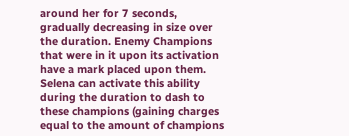around her for 7 seconds, gradually decreasing in size over the duration. Enemy Champions that were in it upon its activation have a mark placed upon them. Selena can activate this ability during the duration to dash to these champions (gaining charges equal to the amount of champions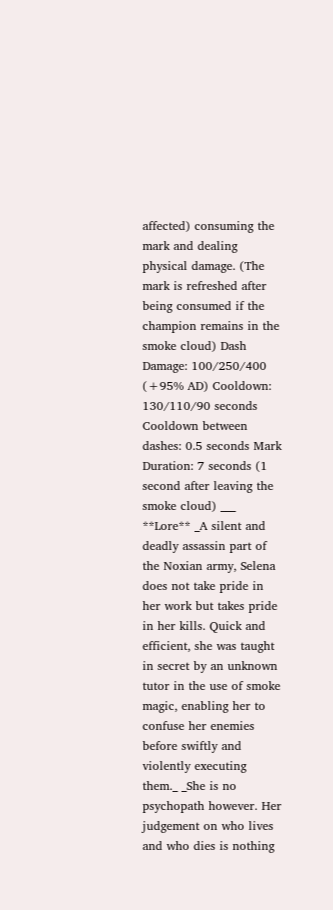affected) consuming the mark and dealing physical damage. (The mark is refreshed after being consumed if the champion remains in the smoke cloud) Dash Damage: 100/250/400 (+95% AD) Cooldown: 130/110/90 seconds Cooldown between dashes: 0.5 seconds Mark Duration: 7 seconds (1 second after leaving the smoke cloud) ___ **Lore** _A silent and deadly assassin part of the Noxian army, Selena does not take pride in her work but takes pride in her kills. Quick and efficient, she was taught in secret by an unknown tutor in the use of smoke magic, enabling her to confuse her enemies before swiftly and violently executing them._ _She is no psychopath however. Her judgement on who lives and who dies is nothing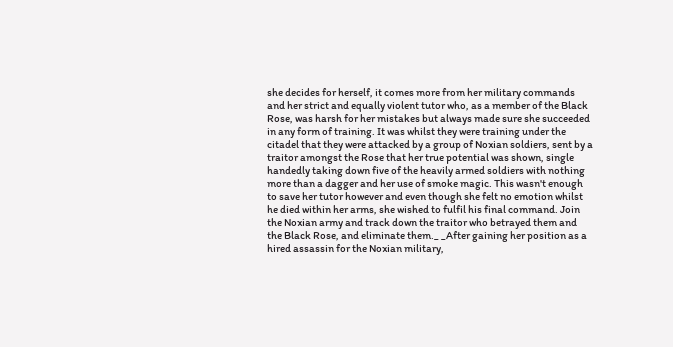she decides for herself, it comes more from her military commands and her strict and equally violent tutor who, as a member of the Black Rose, was harsh for her mistakes but always made sure she succeeded in any form of training. It was whilst they were training under the citadel that they were attacked by a group of Noxian soldiers, sent by a traitor amongst the Rose that her true potential was shown, single handedly taking down five of the heavily armed soldiers with nothing more than a dagger and her use of smoke magic. This wasn't enough to save her tutor however and even though she felt no emotion whilst he died within her arms, she wished to fulfil his final command. Join the Noxian army and track down the traitor who betrayed them and the Black Rose, and eliminate them._ _After gaining her position as a hired assassin for the Noxian military,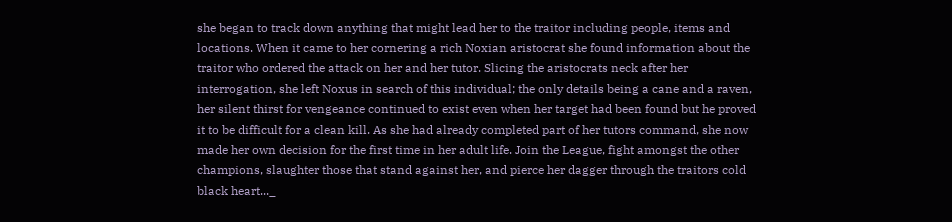she began to track down anything that might lead her to the traitor including people, items and locations. When it came to her cornering a rich Noxian aristocrat she found information about the traitor who ordered the attack on her and her tutor. Slicing the aristocrats neck after her interrogation, she left Noxus in search of this individual; the only details being a cane and a raven, her silent thirst for vengeance continued to exist even when her target had been found but he proved it to be difficult for a clean kill. As she had already completed part of her tutors command, she now made her own decision for the first time in her adult life. Join the League, fight amongst the other champions, slaughter those that stand against her, and pierce her dagger through the traitors cold black heart..._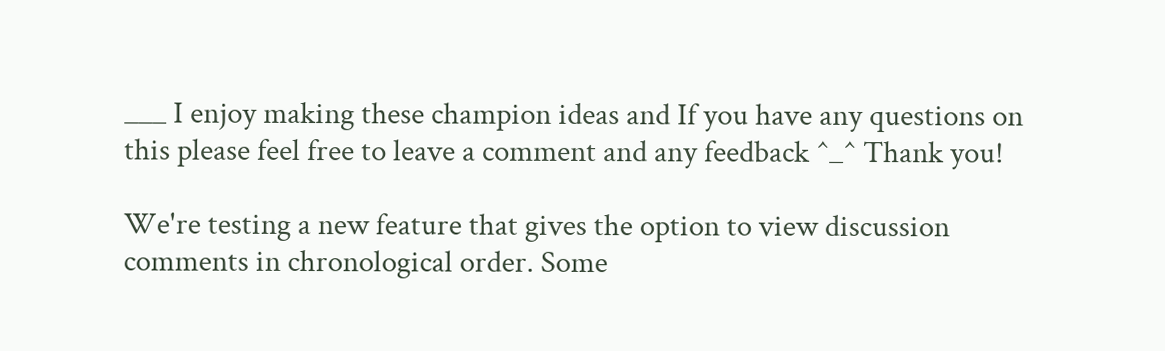___ I enjoy making these champion ideas and If you have any questions on this please feel free to leave a comment and any feedback ^_^ Thank you!

We're testing a new feature that gives the option to view discussion comments in chronological order. Some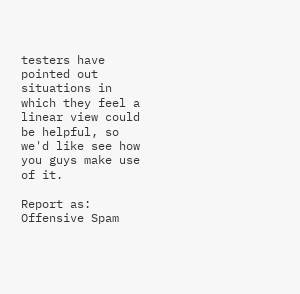testers have pointed out situations in which they feel a linear view could be helpful, so we'd like see how you guys make use of it.

Report as:
Offensive Spam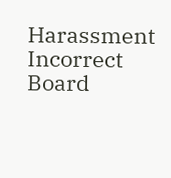Harassment Incorrect Board